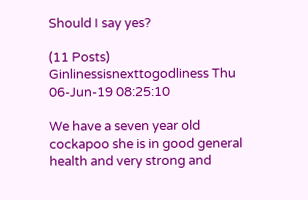Should I say yes?

(11 Posts)
Ginlinessisnexttogodliness Thu 06-Jun-19 08:25:10

We have a seven year old cockapoo she is in good general health and very strong and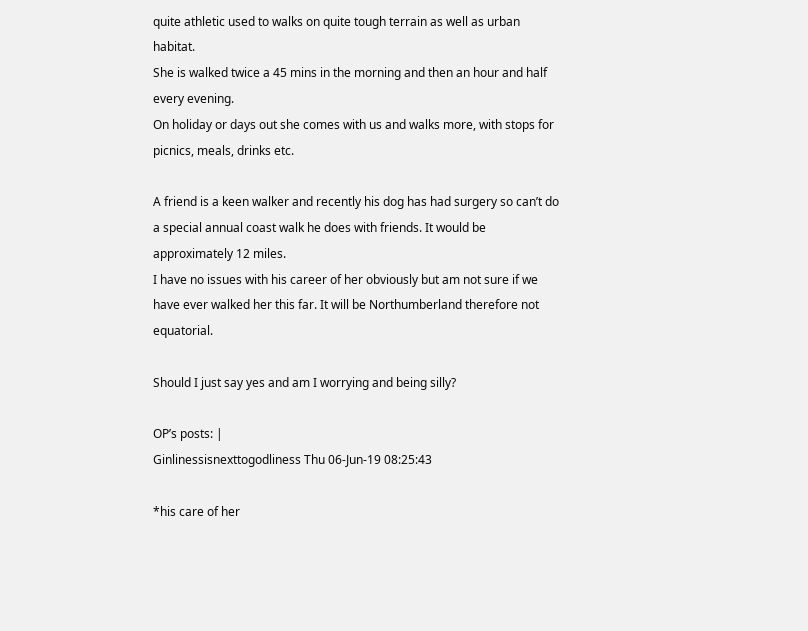quite athletic used to walks on quite tough terrain as well as urban habitat.
She is walked twice a 45 mins in the morning and then an hour and half every evening.
On holiday or days out she comes with us and walks more, with stops for picnics, meals, drinks etc.

A friend is a keen walker and recently his dog has had surgery so can’t do a special annual coast walk he does with friends. It would be approximately 12 miles.
I have no issues with his career of her obviously but am not sure if we have ever walked her this far. It will be Northumberland therefore not equatorial.

Should I just say yes and am I worrying and being silly?

OP’s posts: |
Ginlinessisnexttogodliness Thu 06-Jun-19 08:25:43

*his care of her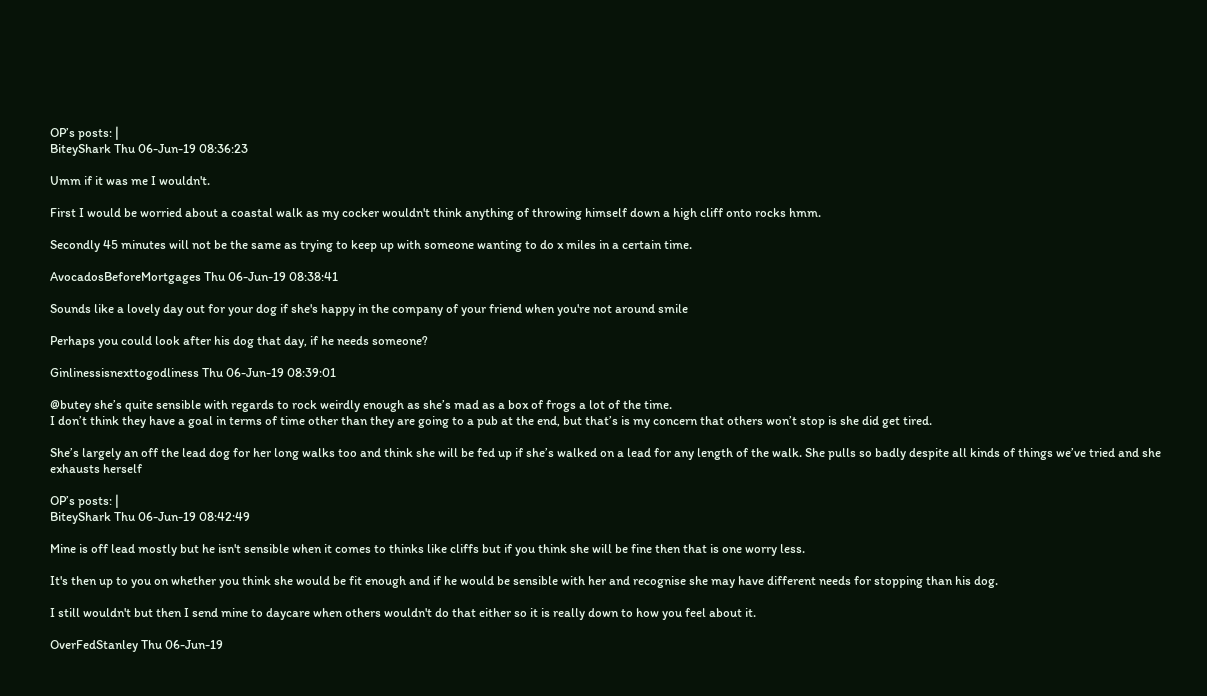OP’s posts: |
BiteyShark Thu 06-Jun-19 08:36:23

Umm if it was me I wouldn't.

First I would be worried about a coastal walk as my cocker wouldn't think anything of throwing himself down a high cliff onto rocks hmm.

Secondly 45 minutes will not be the same as trying to keep up with someone wanting to do x miles in a certain time.

AvocadosBeforeMortgages Thu 06-Jun-19 08:38:41

Sounds like a lovely day out for your dog if she's happy in the company of your friend when you're not around smile

Perhaps you could look after his dog that day, if he needs someone?

Ginlinessisnexttogodliness Thu 06-Jun-19 08:39:01

@butey she’s quite sensible with regards to rock weirdly enough as she’s mad as a box of frogs a lot of the time.
I don’t think they have a goal in terms of time other than they are going to a pub at the end, but that’s is my concern that others won’t stop is she did get tired.

She’s largely an off the lead dog for her long walks too and think she will be fed up if she’s walked on a lead for any length of the walk. She pulls so badly despite all kinds of things we’ve tried and she exhausts herself

OP’s posts: |
BiteyShark Thu 06-Jun-19 08:42:49

Mine is off lead mostly but he isn't sensible when it comes to thinks like cliffs but if you think she will be fine then that is one worry less.

It's then up to you on whether you think she would be fit enough and if he would be sensible with her and recognise she may have different needs for stopping than his dog.

I still wouldn't but then I send mine to daycare when others wouldn't do that either so it is really down to how you feel about it.

OverFedStanley Thu 06-Jun-19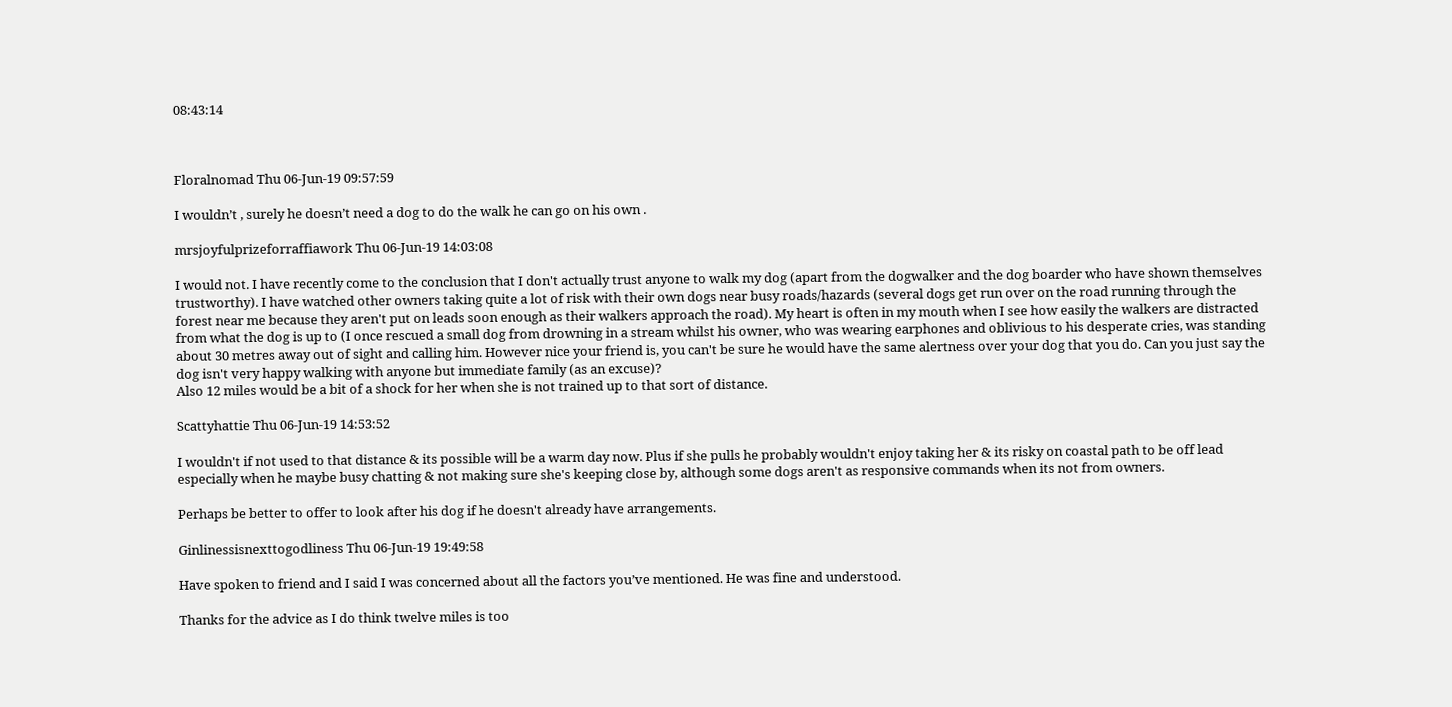08:43:14



Floralnomad Thu 06-Jun-19 09:57:59

I wouldn’t , surely he doesn’t need a dog to do the walk he can go on his own .

mrsjoyfulprizeforraffiawork Thu 06-Jun-19 14:03:08

I would not. I have recently come to the conclusion that I don't actually trust anyone to walk my dog (apart from the dogwalker and the dog boarder who have shown themselves trustworthy). I have watched other owners taking quite a lot of risk with their own dogs near busy roads/hazards (several dogs get run over on the road running through the forest near me because they aren't put on leads soon enough as their walkers approach the road). My heart is often in my mouth when I see how easily the walkers are distracted from what the dog is up to (I once rescued a small dog from drowning in a stream whilst his owner, who was wearing earphones and oblivious to his desperate cries, was standing about 30 metres away out of sight and calling him. However nice your friend is, you can't be sure he would have the same alertness over your dog that you do. Can you just say the dog isn't very happy walking with anyone but immediate family (as an excuse)?
Also 12 miles would be a bit of a shock for her when she is not trained up to that sort of distance.

Scattyhattie Thu 06-Jun-19 14:53:52

I wouldn't if not used to that distance & its possible will be a warm day now. Plus if she pulls he probably wouldn't enjoy taking her & its risky on coastal path to be off lead especially when he maybe busy chatting & not making sure she's keeping close by, although some dogs aren't as responsive commands when its not from owners.

Perhaps be better to offer to look after his dog if he doesn't already have arrangements.

Ginlinessisnexttogodliness Thu 06-Jun-19 19:49:58

Have spoken to friend and I said I was concerned about all the factors you’ve mentioned. He was fine and understood.

Thanks for the advice as I do think twelve miles is too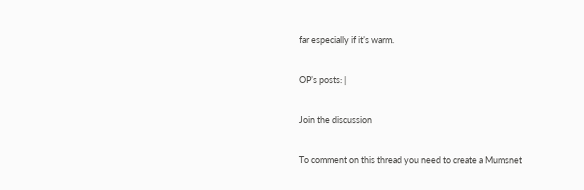far especially if it’s warm.

OP’s posts: |

Join the discussion

To comment on this thread you need to create a Mumsnet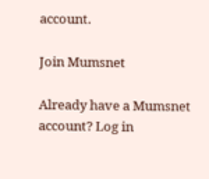account.

Join Mumsnet

Already have a Mumsnet account? Log in